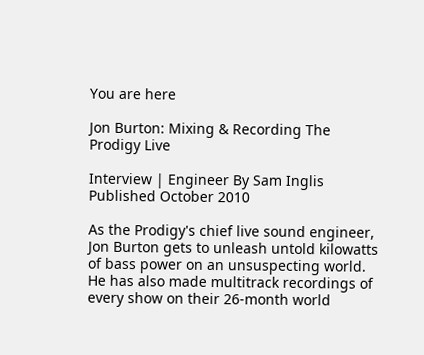You are here

Jon Burton: Mixing & Recording The Prodigy Live

Interview | Engineer By Sam Inglis
Published October 2010

As the Prodigy's chief live sound engineer, Jon Burton gets to unleash untold kilowatts of bass power on an unsuspecting world. He has also made multitrack recordings of every show on their 26‑month world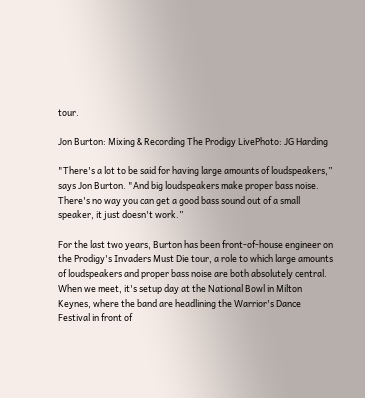tour.

Jon Burton: Mixing & Recording The Prodigy LivePhoto: JG Harding

"There's a lot to be said for having large amounts of loudspeakers,” says Jon Burton. "And big loudspeakers make proper bass noise. There's no way you can get a good bass sound out of a small speaker, it just doesn't work.”

For the last two years, Burton has been front‑of‑house engineer on the Prodigy's Invaders Must Die tour, a role to which large amounts of loudspeakers and proper bass noise are both absolutely central. When we meet, it's setup day at the National Bowl in Milton Keynes, where the band are headlining the Warrior's Dance Festival in front of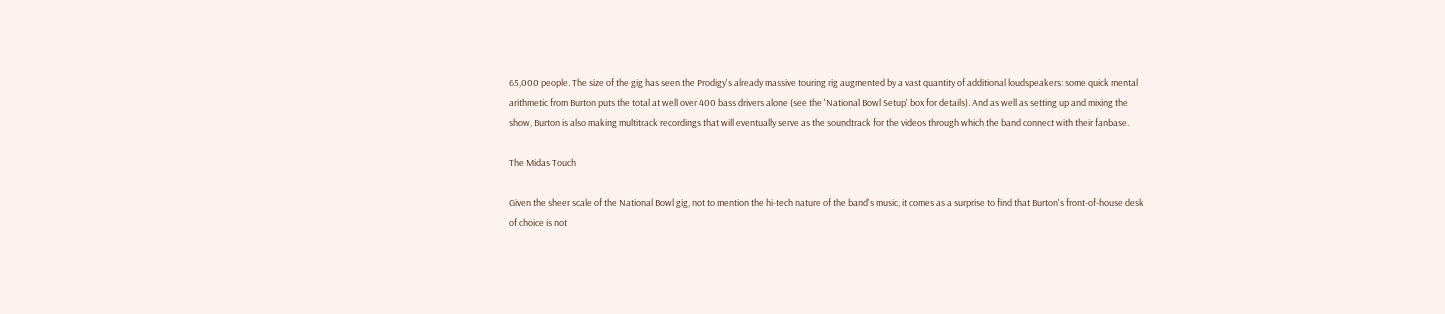65,000 people. The size of the gig has seen the Prodigy's already massive touring rig augmented by a vast quantity of additional loudspeakers: some quick mental arithmetic from Burton puts the total at well over 400 bass drivers alone (see the 'National Bowl Setup' box for details). And as well as setting up and mixing the show, Burton is also making multitrack recordings that will eventually serve as the soundtrack for the videos through which the band connect with their fanbase.

The Midas Touch

Given the sheer scale of the National Bowl gig, not to mention the hi‑tech nature of the band's music, it comes as a surprise to find that Burton's front‑of‑house desk of choice is not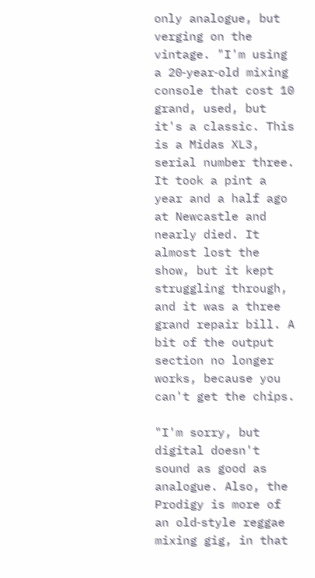only analogue, but verging on the vintage. "I'm using a 20‑year‑old mixing console that cost 10 grand, used, but it's a classic. This is a Midas XL3, serial number three. It took a pint a year and a half ago at Newcastle and nearly died. It almost lost the show, but it kept struggling through, and it was a three grand repair bill. A bit of the output section no longer works, because you can't get the chips.

"I'm sorry, but digital doesn't sound as good as analogue. Also, the Prodigy is more of an old‑style reggae mixing gig, in that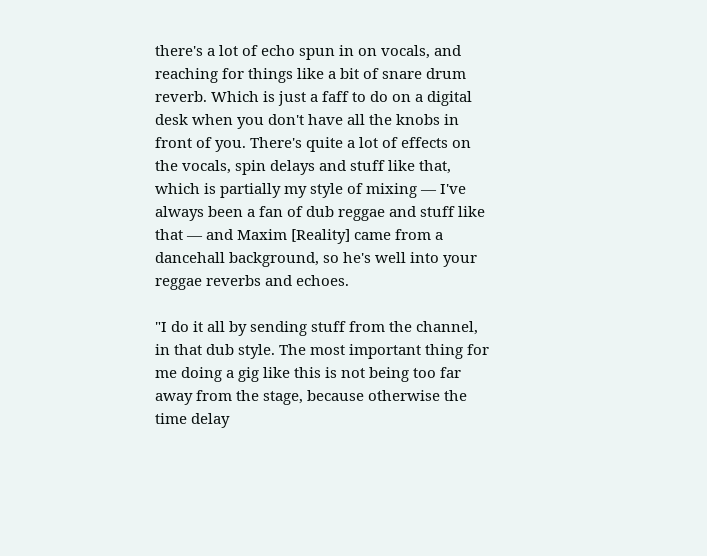there's a lot of echo spun in on vocals, and reaching for things like a bit of snare drum reverb. Which is just a faff to do on a digital desk when you don't have all the knobs in front of you. There's quite a lot of effects on the vocals, spin delays and stuff like that, which is partially my style of mixing — I've always been a fan of dub reggae and stuff like that — and Maxim [Reality] came from a dancehall background, so he's well into your reggae reverbs and echoes.

"I do it all by sending stuff from the channel, in that dub style. The most important thing for me doing a gig like this is not being too far away from the stage, because otherwise the time delay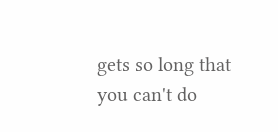gets so long that you can't do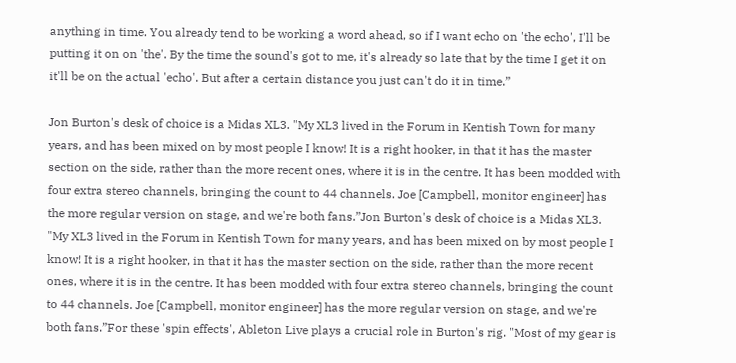anything in time. You already tend to be working a word ahead, so if I want echo on 'the echo', I'll be putting it on on 'the'. By the time the sound's got to me, it's already so late that by the time I get it on it'll be on the actual 'echo'. But after a certain distance you just can't do it in time.”

Jon Burton's desk of choice is a Midas XL3. "My XL3 lived in the Forum in Kentish Town for many years, and has been mixed on by most people I know! It is a right hooker, in that it has the master section on the side, rather than the more recent ones, where it is in the centre. It has been modded with four extra stereo channels, bringing the count to 44 channels. Joe [Campbell, monitor engineer] has the more regular version on stage, and we're both fans.”Jon Burton's desk of choice is a Midas XL3. "My XL3 lived in the Forum in Kentish Town for many years, and has been mixed on by most people I know! It is a right hooker, in that it has the master section on the side, rather than the more recent ones, where it is in the centre. It has been modded with four extra stereo channels, bringing the count to 44 channels. Joe [Campbell, monitor engineer] has the more regular version on stage, and we're both fans.”For these 'spin effects', Ableton Live plays a crucial role in Burton's rig. "Most of my gear is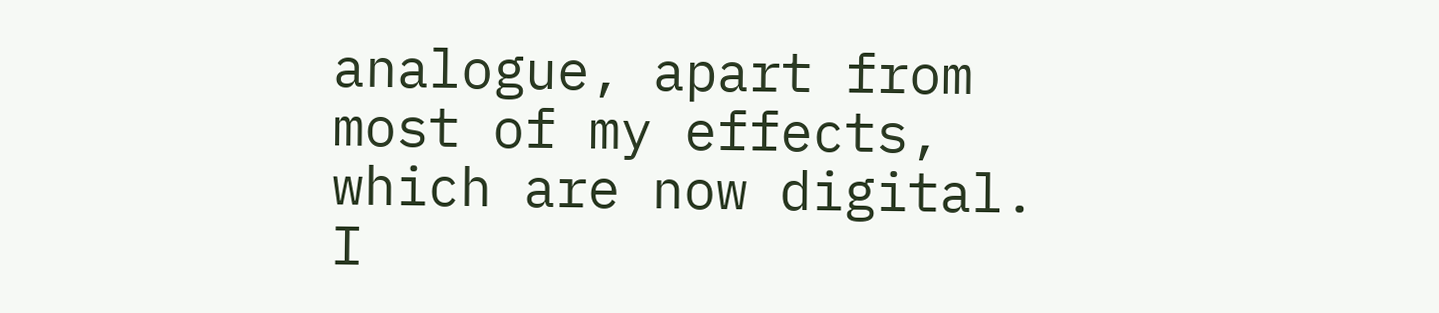analogue, apart from most of my effects, which are now digital. I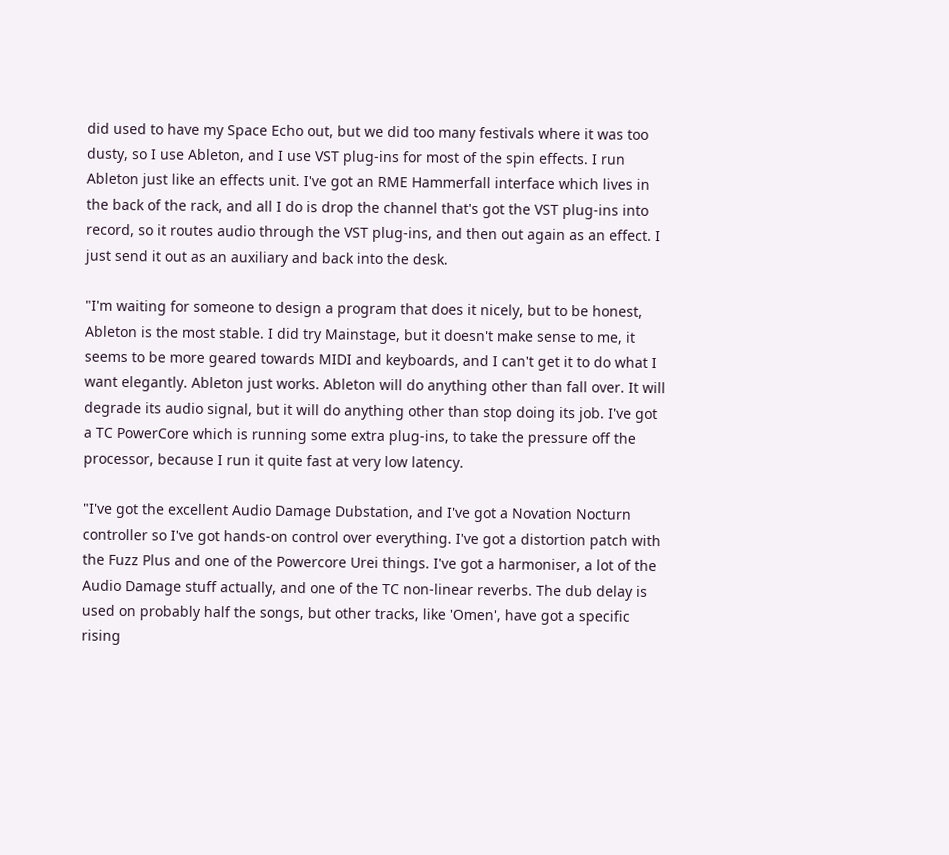did used to have my Space Echo out, but we did too many festivals where it was too dusty, so I use Ableton, and I use VST plug‑ins for most of the spin effects. I run Ableton just like an effects unit. I've got an RME Hammerfall interface which lives in the back of the rack, and all I do is drop the channel that's got the VST plug‑ins into record, so it routes audio through the VST plug‑ins, and then out again as an effect. I just send it out as an auxiliary and back into the desk.

"I'm waiting for someone to design a program that does it nicely, but to be honest, Ableton is the most stable. I did try Mainstage, but it doesn't make sense to me, it seems to be more geared towards MIDI and keyboards, and I can't get it to do what I want elegantly. Ableton just works. Ableton will do anything other than fall over. It will degrade its audio signal, but it will do anything other than stop doing its job. I've got a TC PowerCore which is running some extra plug‑ins, to take the pressure off the processor, because I run it quite fast at very low latency.

"I've got the excellent Audio Damage Dubstation, and I've got a Novation Nocturn controller so I've got hands‑on control over everything. I've got a distortion patch with the Fuzz Plus and one of the Powercore Urei things. I've got a harmoniser, a lot of the Audio Damage stuff actually, and one of the TC non‑linear reverbs. The dub delay is used on probably half the songs, but other tracks, like 'Omen', have got a specific rising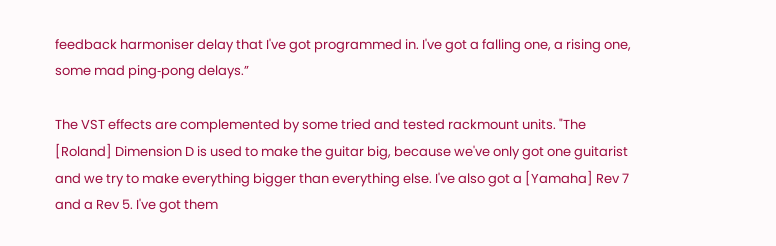feedback harmoniser delay that I've got programmed in. I've got a falling one, a rising one, some mad ping‑pong delays.”

The VST effects are complemented by some tried and tested rackmount units. "The [Roland] Dimension D is used to make the guitar big, because we've only got one guitarist and we try to make everything bigger than everything else. I've also got a [Yamaha] Rev 7 and a Rev 5. I've got them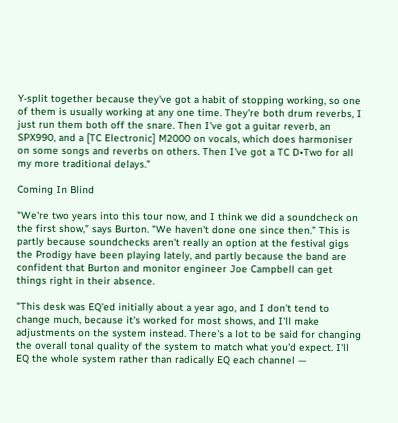Y‑split together because they've got a habit of stopping working, so one of them is usually working at any one time. They're both drum reverbs, I just run them both off the snare. Then I've got a guitar reverb, an SPX990, and a [TC Electronic] M2000 on vocals, which does harmoniser on some songs and reverbs on others. Then I've got a TC D•Two for all my more traditional delays.”

Coming In Blind

"We're two years into this tour now, and I think we did a soundcheck on the first show,” says Burton. "We haven't done one since then.” This is partly because soundchecks aren't really an option at the festival gigs the Prodigy have been playing lately, and partly because the band are confident that Burton and monitor engineer Joe Campbell can get things right in their absence.

"This desk was EQ'ed initially about a year ago, and I don't tend to change much, because it's worked for most shows, and I'll make adjustments on the system instead. There's a lot to be said for changing the overall tonal quality of the system to match what you'd expect. I'll EQ the whole system rather than radically EQ each channel —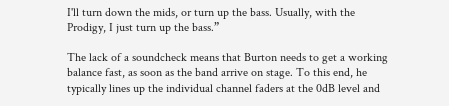I'll turn down the mids, or turn up the bass. Usually, with the Prodigy, I just turn up the bass.”

The lack of a soundcheck means that Burton needs to get a working balance fast, as soon as the band arrive on stage. To this end, he typically lines up the individual channel faders at the 0dB level and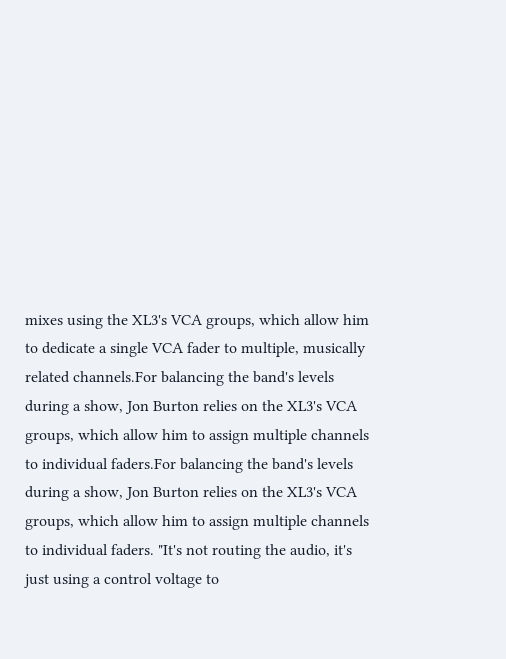mixes using the XL3's VCA groups, which allow him to dedicate a single VCA fader to multiple, musically related channels.For balancing the band's levels during a show, Jon Burton relies on the XL3's VCA groups, which allow him to assign multiple channels to individual faders.For balancing the band's levels during a show, Jon Burton relies on the XL3's VCA groups, which allow him to assign multiple channels to individual faders. "It's not routing the audio, it's just using a control voltage to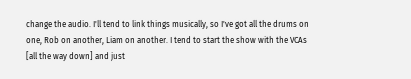change the audio. I'll tend to link things musically, so I've got all the drums on one, Rob on another, Liam on another. I tend to start the show with the VCAs [all the way down] and just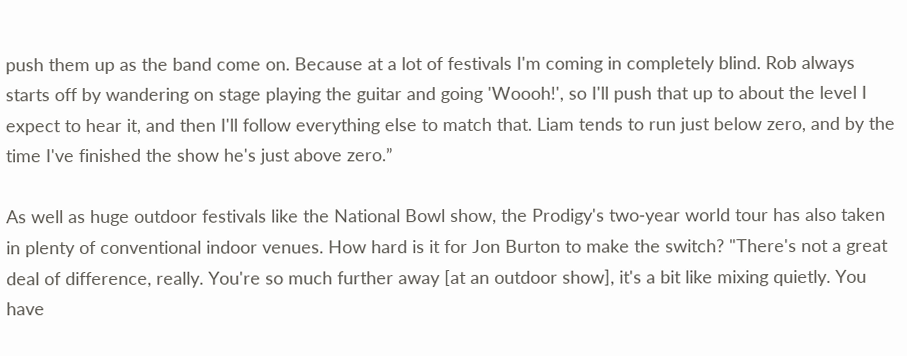push them up as the band come on. Because at a lot of festivals I'm coming in completely blind. Rob always starts off by wandering on stage playing the guitar and going 'Woooh!', so I'll push that up to about the level I expect to hear it, and then I'll follow everything else to match that. Liam tends to run just below zero, and by the time I've finished the show he's just above zero.”

As well as huge outdoor festivals like the National Bowl show, the Prodigy's two‑year world tour has also taken in plenty of conventional indoor venues. How hard is it for Jon Burton to make the switch? "There's not a great deal of difference, really. You're so much further away [at an outdoor show], it's a bit like mixing quietly. You have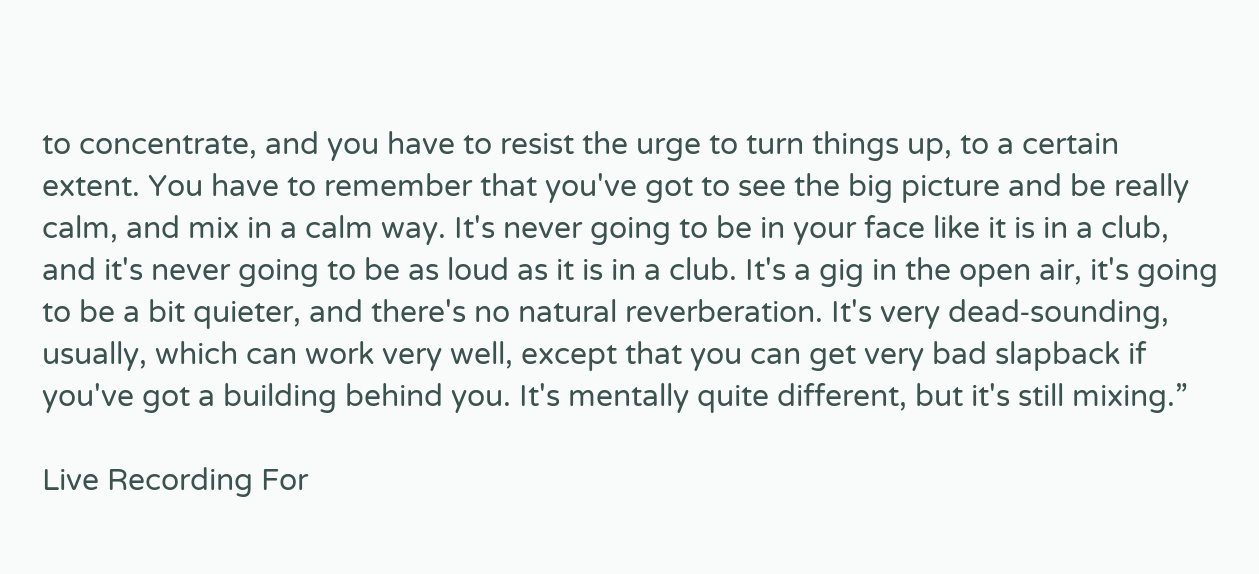to concentrate, and you have to resist the urge to turn things up, to a certain extent. You have to remember that you've got to see the big picture and be really calm, and mix in a calm way. It's never going to be in your face like it is in a club, and it's never going to be as loud as it is in a club. It's a gig in the open air, it's going to be a bit quieter, and there's no natural reverberation. It's very dead‑sounding, usually, which can work very well, except that you can get very bad slapback if you've got a building behind you. It's mentally quite different, but it's still mixing.”

Live Recording For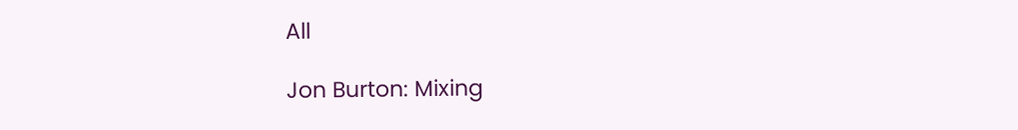All

Jon Burton: Mixing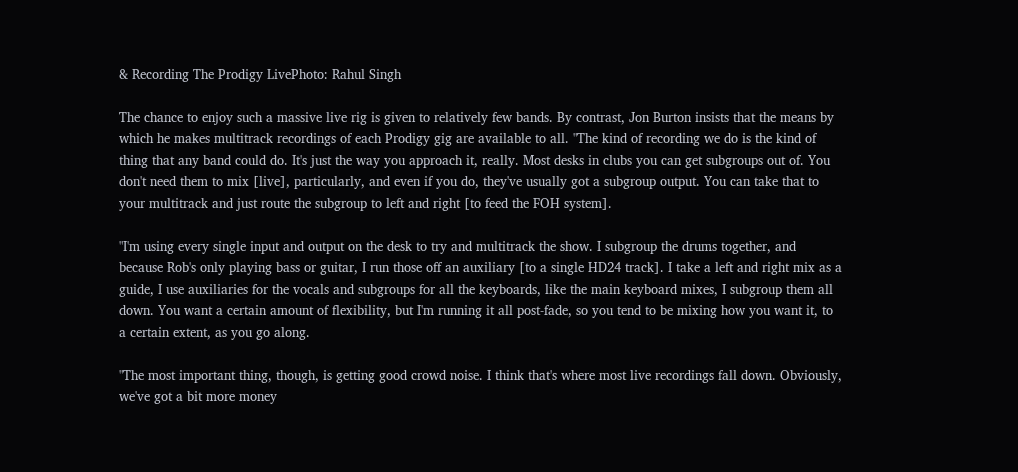& Recording The Prodigy LivePhoto: Rahul Singh

The chance to enjoy such a massive live rig is given to relatively few bands. By contrast, Jon Burton insists that the means by which he makes multitrack recordings of each Prodigy gig are available to all. "The kind of recording we do is the kind of thing that any band could do. It's just the way you approach it, really. Most desks in clubs you can get subgroups out of. You don't need them to mix [live], particularly, and even if you do, they've usually got a subgroup output. You can take that to your multitrack and just route the subgroup to left and right [to feed the FOH system].

"I'm using every single input and output on the desk to try and multitrack the show. I subgroup the drums together, and because Rob's only playing bass or guitar, I run those off an auxiliary [to a single HD24 track]. I take a left and right mix as a guide, I use auxiliaries for the vocals and subgroups for all the keyboards, like the main keyboard mixes, I subgroup them all down. You want a certain amount of flexibility, but I'm running it all post‑fade, so you tend to be mixing how you want it, to a certain extent, as you go along.

"The most important thing, though, is getting good crowd noise. I think that's where most live recordings fall down. Obviously, we've got a bit more money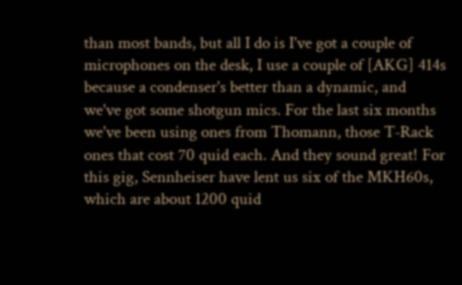than most bands, but all I do is I've got a couple of microphones on the desk, I use a couple of [AKG] 414s because a condenser's better than a dynamic, and we've got some shotgun mics. For the last six months we've been using ones from Thomann, those T‑Rack ones that cost 70 quid each. And they sound great! For this gig, Sennheiser have lent us six of the MKH60s, which are about 1200 quid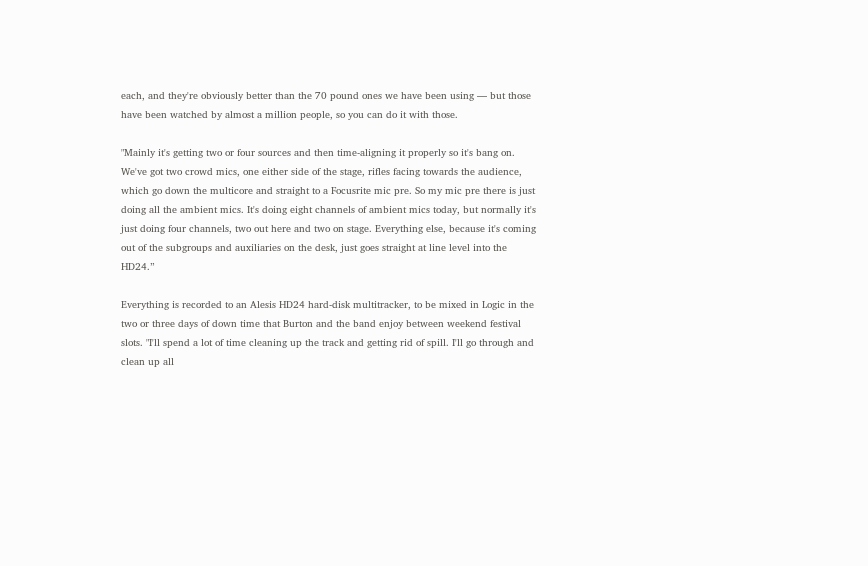each, and they're obviously better than the 70 pound ones we have been using — but those have been watched by almost a million people, so you can do it with those.

"Mainly it's getting two or four sources and then time‑aligning it properly so it's bang on. We've got two crowd mics, one either side of the stage, rifles facing towards the audience, which go down the multicore and straight to a Focusrite mic pre. So my mic pre there is just doing all the ambient mics. It's doing eight channels of ambient mics today, but normally it's just doing four channels, two out here and two on stage. Everything else, because it's coming out of the subgroups and auxiliaries on the desk, just goes straight at line level into the HD24.”

Everything is recorded to an Alesis HD24 hard‑disk multitracker, to be mixed in Logic in the two or three days of down time that Burton and the band enjoy between weekend festival slots. "I'll spend a lot of time cleaning up the track and getting rid of spill. I'll go through and clean up all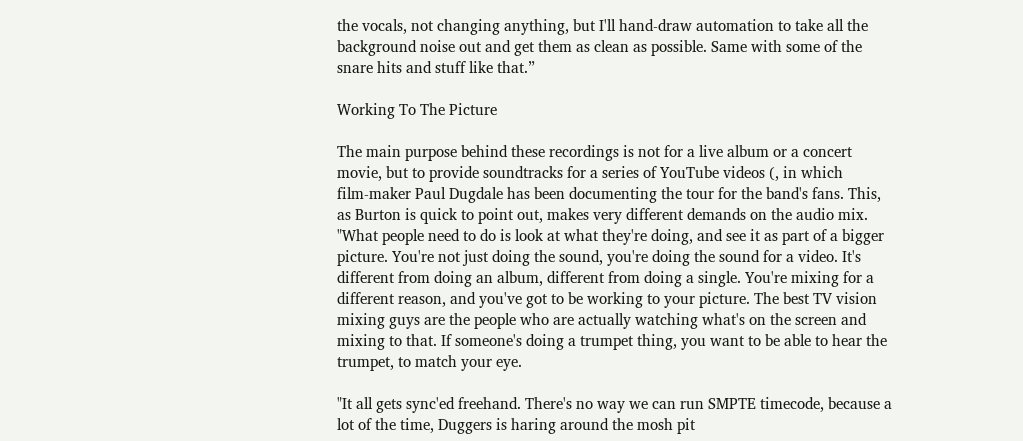the vocals, not changing anything, but I'll hand‑draw automation to take all the background noise out and get them as clean as possible. Same with some of the snare hits and stuff like that.”

Working To The Picture

The main purpose behind these recordings is not for a live album or a concert movie, but to provide soundtracks for a series of YouTube videos (, in which film‑maker Paul Dugdale has been documenting the tour for the band's fans. This, as Burton is quick to point out, makes very different demands on the audio mix. "What people need to do is look at what they're doing, and see it as part of a bigger picture. You're not just doing the sound, you're doing the sound for a video. It's different from doing an album, different from doing a single. You're mixing for a different reason, and you've got to be working to your picture. The best TV vision mixing guys are the people who are actually watching what's on the screen and mixing to that. If someone's doing a trumpet thing, you want to be able to hear the trumpet, to match your eye.

"It all gets sync'ed freehand. There's no way we can run SMPTE timecode, because a lot of the time, Duggers is haring around the mosh pit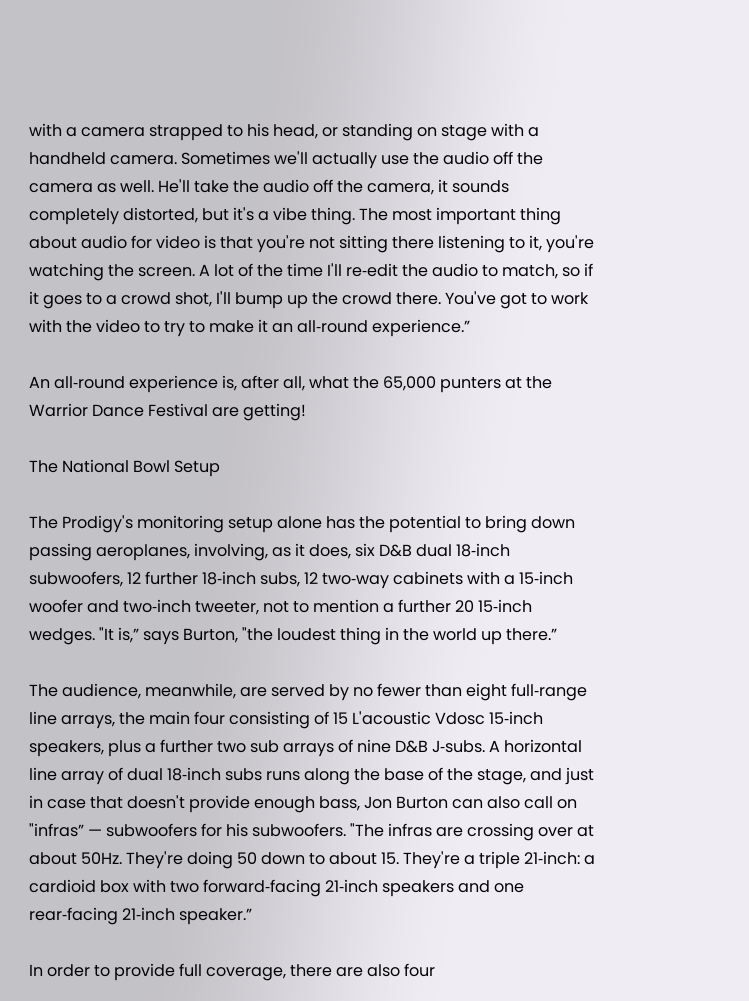with a camera strapped to his head, or standing on stage with a handheld camera. Sometimes we'll actually use the audio off the camera as well. He'll take the audio off the camera, it sounds completely distorted, but it's a vibe thing. The most important thing about audio for video is that you're not sitting there listening to it, you're watching the screen. A lot of the time I'll re‑edit the audio to match, so if it goes to a crowd shot, I'll bump up the crowd there. You've got to work with the video to try to make it an all‑round experience.”

An all‑round experience is, after all, what the 65,000 punters at the Warrior Dance Festival are getting!

The National Bowl Setup

The Prodigy's monitoring setup alone has the potential to bring down passing aeroplanes, involving, as it does, six D&B dual 18‑inch subwoofers, 12 further 18‑inch subs, 12 two‑way cabinets with a 15‑inch woofer and two‑inch tweeter, not to mention a further 20 15‑inch wedges. "It is,” says Burton, "the loudest thing in the world up there.”

The audience, meanwhile, are served by no fewer than eight full‑range line arrays, the main four consisting of 15 L'acoustic Vdosc 15‑inch speakers, plus a further two sub arrays of nine D&B J‑subs. A horizontal line array of dual 18‑inch subs runs along the base of the stage, and just in case that doesn't provide enough bass, Jon Burton can also call on "infras” — subwoofers for his subwoofers. "The infras are crossing over at about 50Hz. They're doing 50 down to about 15. They're a triple 21‑inch: a cardioid box with two forward‑facing 21‑inch speakers and one rear‑facing 21‑inch speaker.”

In order to provide full coverage, there are also four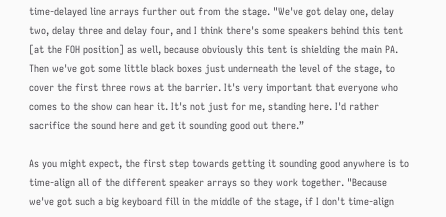time‑delayed line arrays further out from the stage. "We've got delay one, delay two, delay three and delay four, and I think there's some speakers behind this tent [at the FOH position] as well, because obviously this tent is shielding the main PA. Then we've got some little black boxes just underneath the level of the stage, to cover the first three rows at the barrier. It's very important that everyone who comes to the show can hear it. It's not just for me, standing here. I'd rather sacrifice the sound here and get it sounding good out there.”

As you might expect, the first step towards getting it sounding good anywhere is to time‑align all of the different speaker arrays so they work together. "Because we've got such a big keyboard fill in the middle of the stage, if I don't time‑align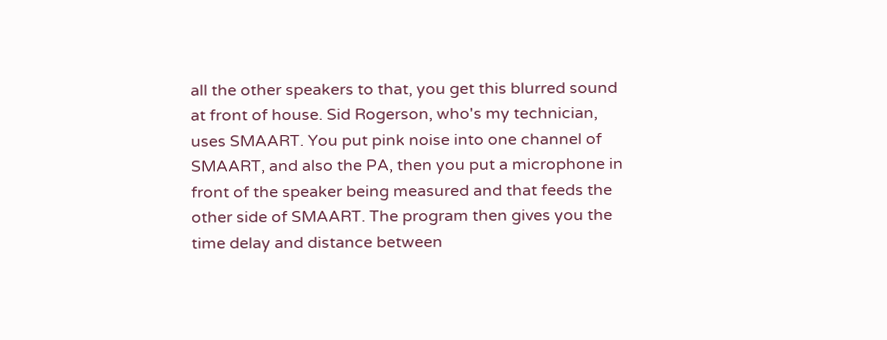all the other speakers to that, you get this blurred sound at front of house. Sid Rogerson, who's my technician, uses SMAART. You put pink noise into one channel of SMAART, and also the PA, then you put a microphone in front of the speaker being measured and that feeds the other side of SMAART. The program then gives you the time delay and distance between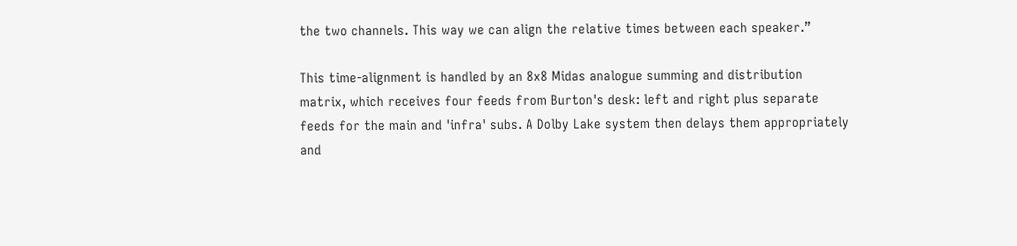the two channels. This way we can align the relative times between each speaker.”

This time‑alignment is handled by an 8x8 Midas analogue summing and distribution matrix, which receives four feeds from Burton's desk: left and right plus separate feeds for the main and 'infra' subs. A Dolby Lake system then delays them appropriately and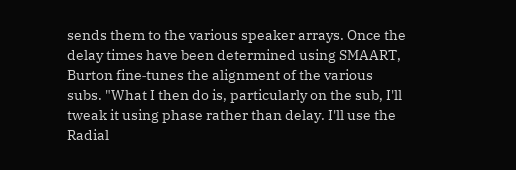sends them to the various speaker arrays. Once the delay times have been determined using SMAART, Burton fine‑tunes the alignment of the various subs. "What I then do is, particularly on the sub, I'll tweak it using phase rather than delay. I'll use the Radial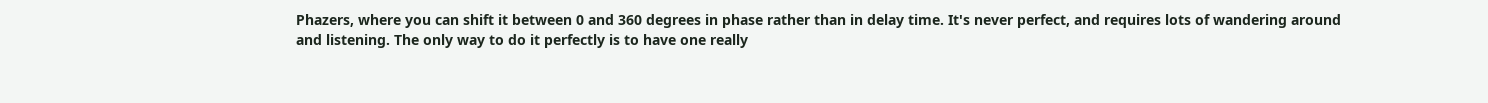Phazers, where you can shift it between 0 and 360 degrees in phase rather than in delay time. It's never perfect, and requires lots of wandering around and listening. The only way to do it perfectly is to have one really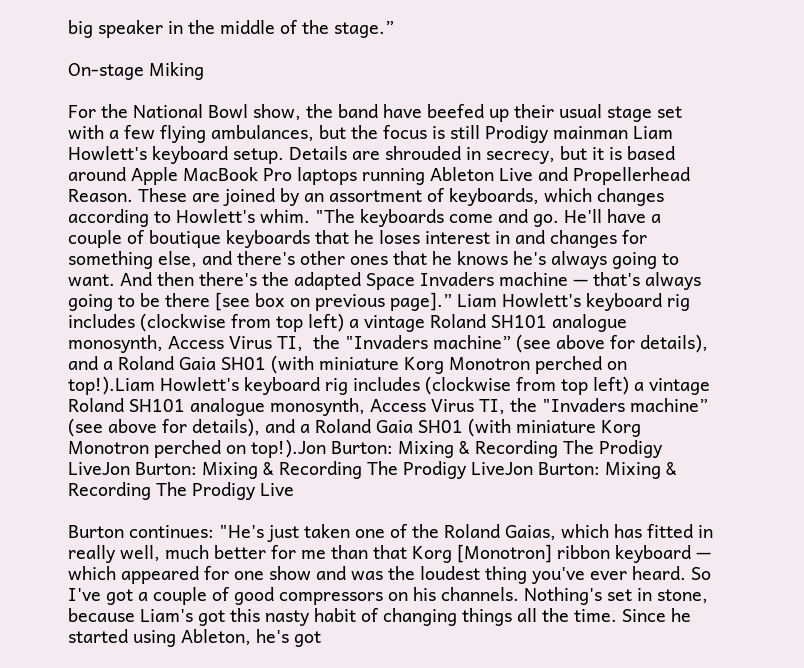big speaker in the middle of the stage.”

On‑stage Miking

For the National Bowl show, the band have beefed up their usual stage set with a few flying ambulances, but the focus is still Prodigy mainman Liam Howlett's keyboard setup. Details are shrouded in secrecy, but it is based around Apple MacBook Pro laptops running Ableton Live and Propellerhead Reason. These are joined by an assortment of keyboards, which changes according to Howlett's whim. "The keyboards come and go. He'll have a couple of boutique keyboards that he loses interest in and changes for something else, and there's other ones that he knows he's always going to want. And then there's the adapted Space Invaders machine — that's always going to be there [see box on previous page].” Liam Howlett's keyboard rig includes (clockwise from top left) a vintage Roland SH101 analogue monosynth, Access Virus TI,  the "Invaders machine” (see above for details), and a Roland Gaia SH01 (with miniature Korg Monotron perched on top!).Liam Howlett's keyboard rig includes (clockwise from top left) a vintage Roland SH101 analogue monosynth, Access Virus TI, the "Invaders machine” (see above for details), and a Roland Gaia SH01 (with miniature Korg Monotron perched on top!).Jon Burton: Mixing & Recording The Prodigy LiveJon Burton: Mixing & Recording The Prodigy LiveJon Burton: Mixing & Recording The Prodigy Live

Burton continues: "He's just taken one of the Roland Gaias, which has fitted in really well, much better for me than that Korg [Monotron] ribbon keyboard — which appeared for one show and was the loudest thing you've ever heard. So I've got a couple of good compressors on his channels. Nothing's set in stone, because Liam's got this nasty habit of changing things all the time. Since he started using Ableton, he's got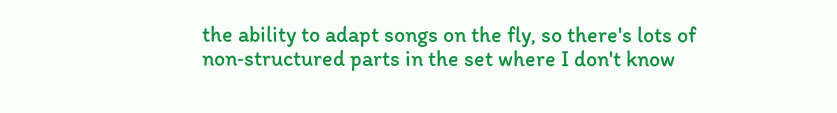the ability to adapt songs on the fly, so there's lots of non‑structured parts in the set where I don't know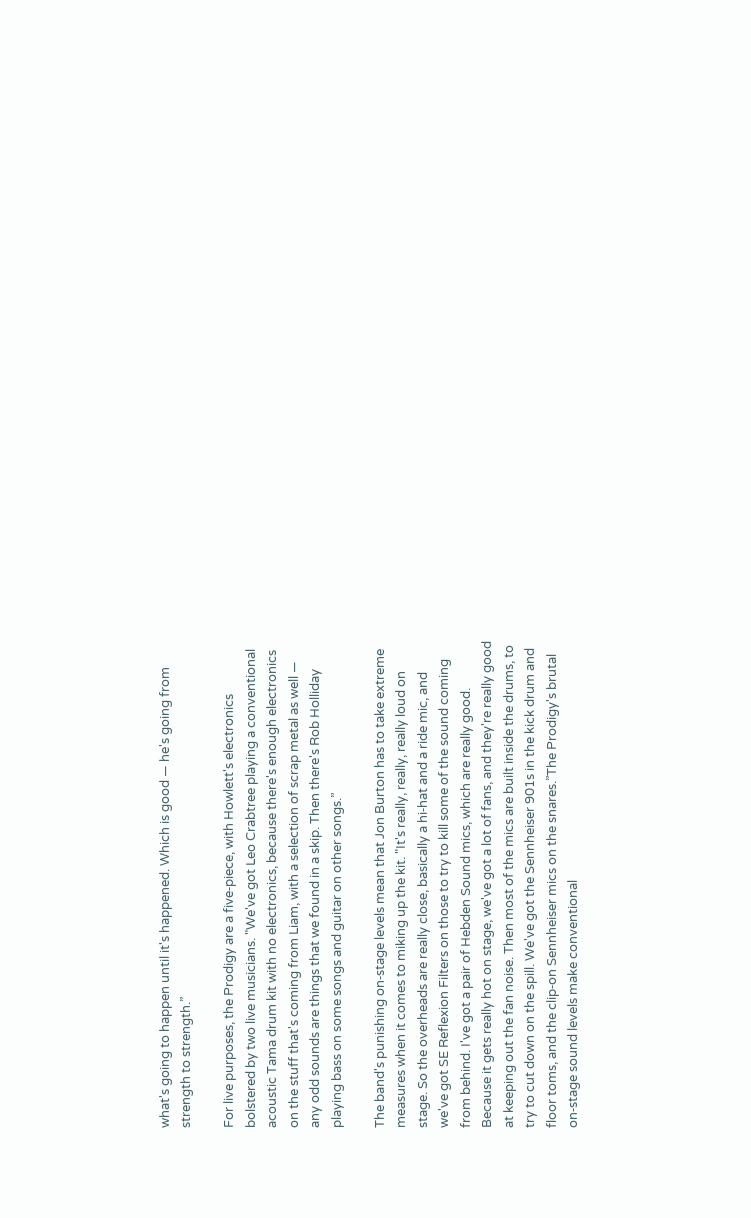what's going to happen until it's happened. Which is good — he's going from strength to strength.”

For live purposes, the Prodigy are a five‑piece, with Howlett's electronics bolstered by two live musicians. "We've got Leo Crabtree playing a conventional acoustic Tama drum kit with no electronics, because there's enough electronics on the stuff that's coming from Liam, with a selection of scrap metal as well — any odd sounds are things that we found in a skip. Then there's Rob Holliday playing bass on some songs and guitar on other songs.”

The band's punishing on‑stage levels mean that Jon Burton has to take extreme measures when it comes to miking up the kit. "It's really, really, really loud on stage. So the overheads are really close, basically a hi‑hat and a ride mic, and we've got SE Reflexion Filters on those to try to kill some of the sound coming from behind. I've got a pair of Hebden Sound mics, which are really good. Because it gets really hot on stage, we've got a lot of fans, and they're really good at keeping out the fan noise. Then most of the mics are built inside the drums, to try to cut down on the spill. We've got the Sennheiser 901s in the kick drum and floor toms, and the clip‑on Sennheiser mics on the snares.”The Prodigy's brutal on‑stage sound levels make conventional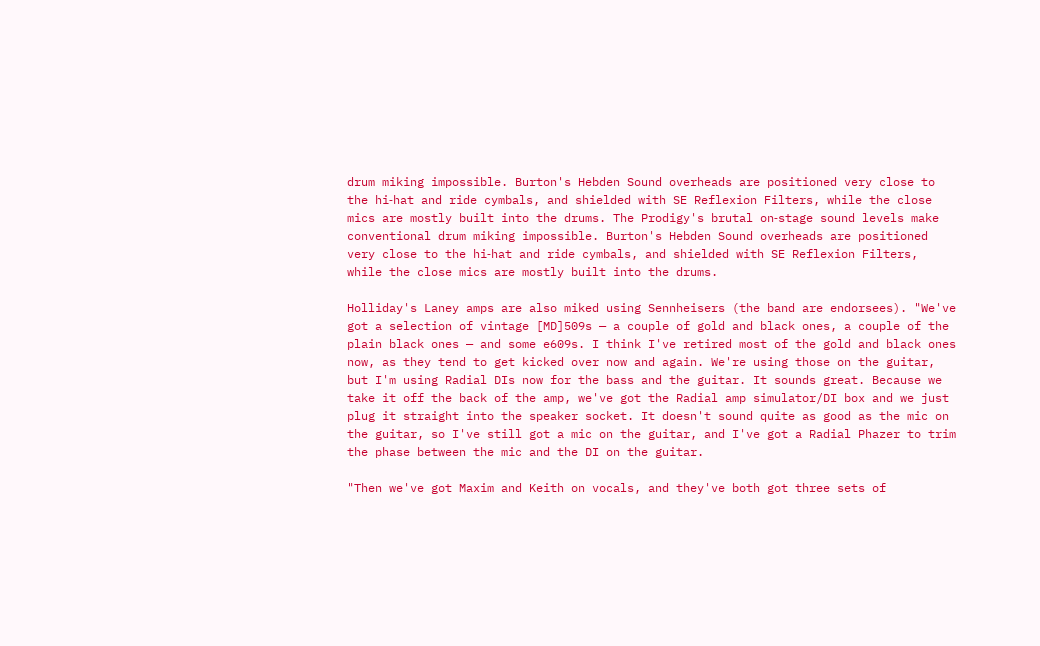drum miking impossible. Burton's Hebden Sound overheads are positioned very close to the hi‑hat and ride cymbals, and shielded with SE Reflexion Filters, while the close mics are mostly built into the drums. The Prodigy's brutal on‑stage sound levels make conventional drum miking impossible. Burton's Hebden Sound overheads are positioned very close to the hi‑hat and ride cymbals, and shielded with SE Reflexion Filters, while the close mics are mostly built into the drums.

Holliday's Laney amps are also miked using Sennheisers (the band are endorsees). "We've got a selection of vintage [MD]509s — a couple of gold and black ones, a couple of the plain black ones — and some e609s. I think I've retired most of the gold and black ones now, as they tend to get kicked over now and again. We're using those on the guitar, but I'm using Radial DIs now for the bass and the guitar. It sounds great. Because we take it off the back of the amp, we've got the Radial amp simulator/DI box and we just plug it straight into the speaker socket. It doesn't sound quite as good as the mic on the guitar, so I've still got a mic on the guitar, and I've got a Radial Phazer to trim the phase between the mic and the DI on the guitar.

"Then we've got Maxim and Keith on vocals, and they've both got three sets of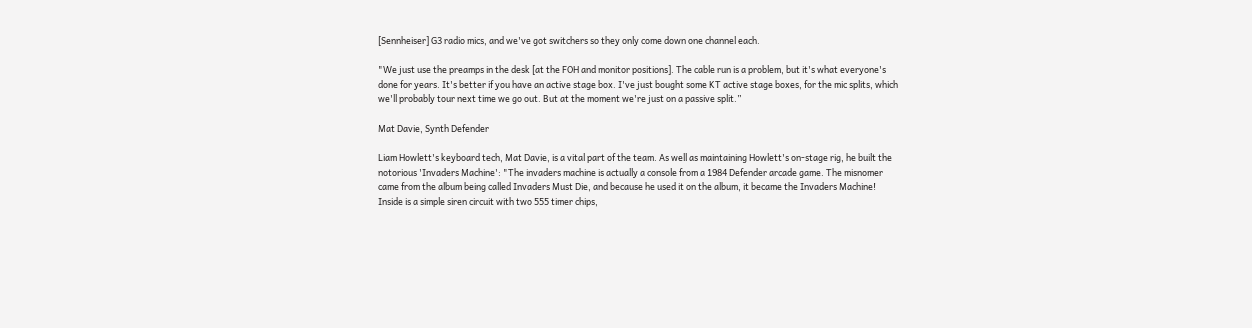[Sennheiser] G3 radio mics, and we've got switchers so they only come down one channel each.

"We just use the preamps in the desk [at the FOH and monitor positions]. The cable run is a problem, but it's what everyone's done for years. It's better if you have an active stage box. I've just bought some KT active stage boxes, for the mic splits, which we'll probably tour next time we go out. But at the moment we're just on a passive split.”

Mat Davie, Synth Defender

Liam Howlett's keyboard tech, Mat Davie, is a vital part of the team. As well as maintaining Howlett's on-stage rig, he built the notorious 'Invaders Machine': "The invaders machine is actually a console from a 1984 Defender arcade game. The misnomer came from the album being called Invaders Must Die, and because he used it on the album, it became the Invaders Machine! Inside is a simple siren circuit with two 555 timer chips,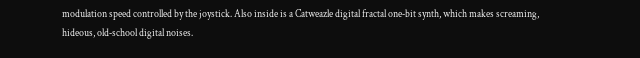modulation speed controlled by the joystick. Also inside is a Catweazle digital fractal one‑bit synth, which makes screaming, hideous, old‑school digital noises.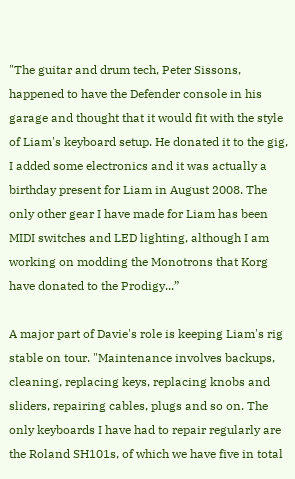"The guitar and drum tech, Peter Sissons, happened to have the Defender console in his garage and thought that it would fit with the style of Liam's keyboard setup. He donated it to the gig, I added some electronics and it was actually a birthday present for Liam in August 2008. The only other gear I have made for Liam has been MIDI switches and LED lighting, although I am working on modding the Monotrons that Korg have donated to the Prodigy...”

A major part of Davie's role is keeping Liam's rig stable on tour. "Maintenance involves backups, cleaning, replacing keys, replacing knobs and sliders, repairing cables, plugs and so on. The only keyboards I have had to repair regularly are the Roland SH101s, of which we have five in total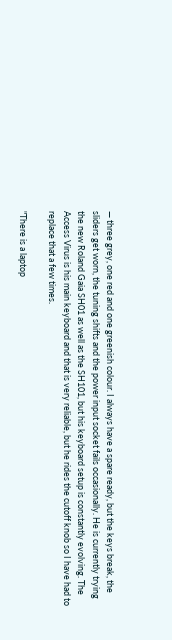— three grey, one red and one greenish colour. I always have a spare ready, but the keys break, the sliders get worn, the tuning shifts and the power input socket fails occasionally. He is currently trying the new Roland Gaia SH01 as well as the SH101, but his keyboard setup is constantly evolving. The Access Virus is his main keyboard and that is very reliable, but he rides the cutoff knob so I have had to replace that a few times.

"There is a laptop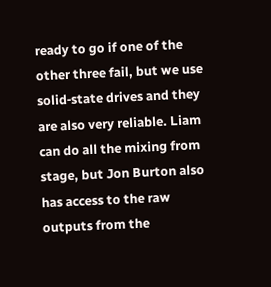ready to go if one of the other three fail, but we use solid‑state drives and they are also very reliable. Liam can do all the mixing from stage, but Jon Burton also has access to the raw outputs from the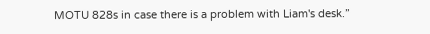MOTU 828s in case there is a problem with Liam's desk.”